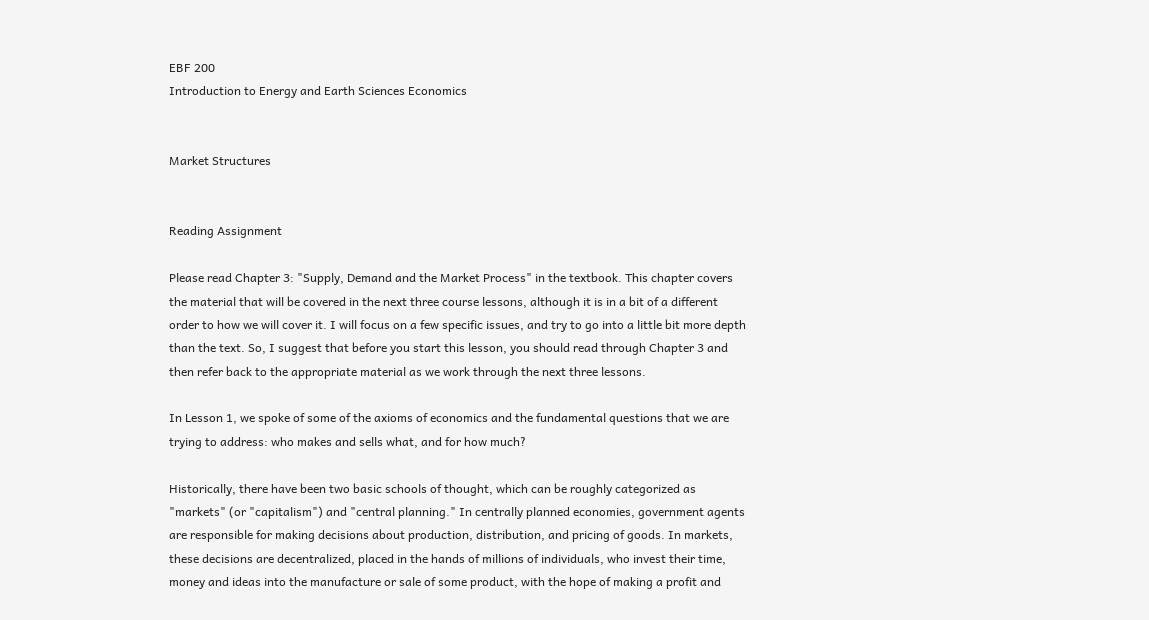EBF 200
Introduction to Energy and Earth Sciences Economics


Market Structures


Reading Assignment

Please read Chapter 3: "Supply, Demand and the Market Process" in the textbook. This chapter covers the material that will be covered in the next three course lessons, although it is in a bit of a different order to how we will cover it. I will focus on a few specific issues, and try to go into a little bit more depth than the text. So, I suggest that before you start this lesson, you should read through Chapter 3 and then refer back to the appropriate material as we work through the next three lessons.

In Lesson 1, we spoke of some of the axioms of economics and the fundamental questions that we are trying to address: who makes and sells what, and for how much?

Historically, there have been two basic schools of thought, which can be roughly categorized as "markets" (or "capitalism") and "central planning." In centrally planned economies, government agents are responsible for making decisions about production, distribution, and pricing of goods. In markets, these decisions are decentralized, placed in the hands of millions of individuals, who invest their time, money and ideas into the manufacture or sale of some product, with the hope of making a profit and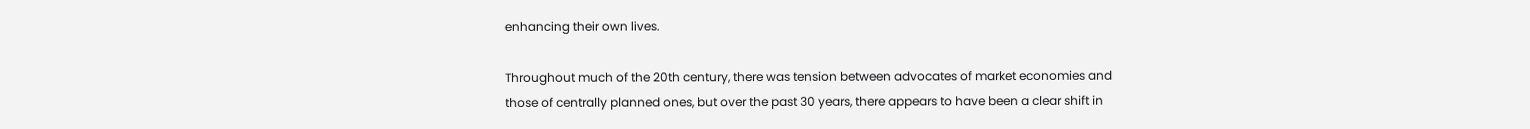enhancing their own lives.

Throughout much of the 20th century, there was tension between advocates of market economies and those of centrally planned ones, but over the past 30 years, there appears to have been a clear shift in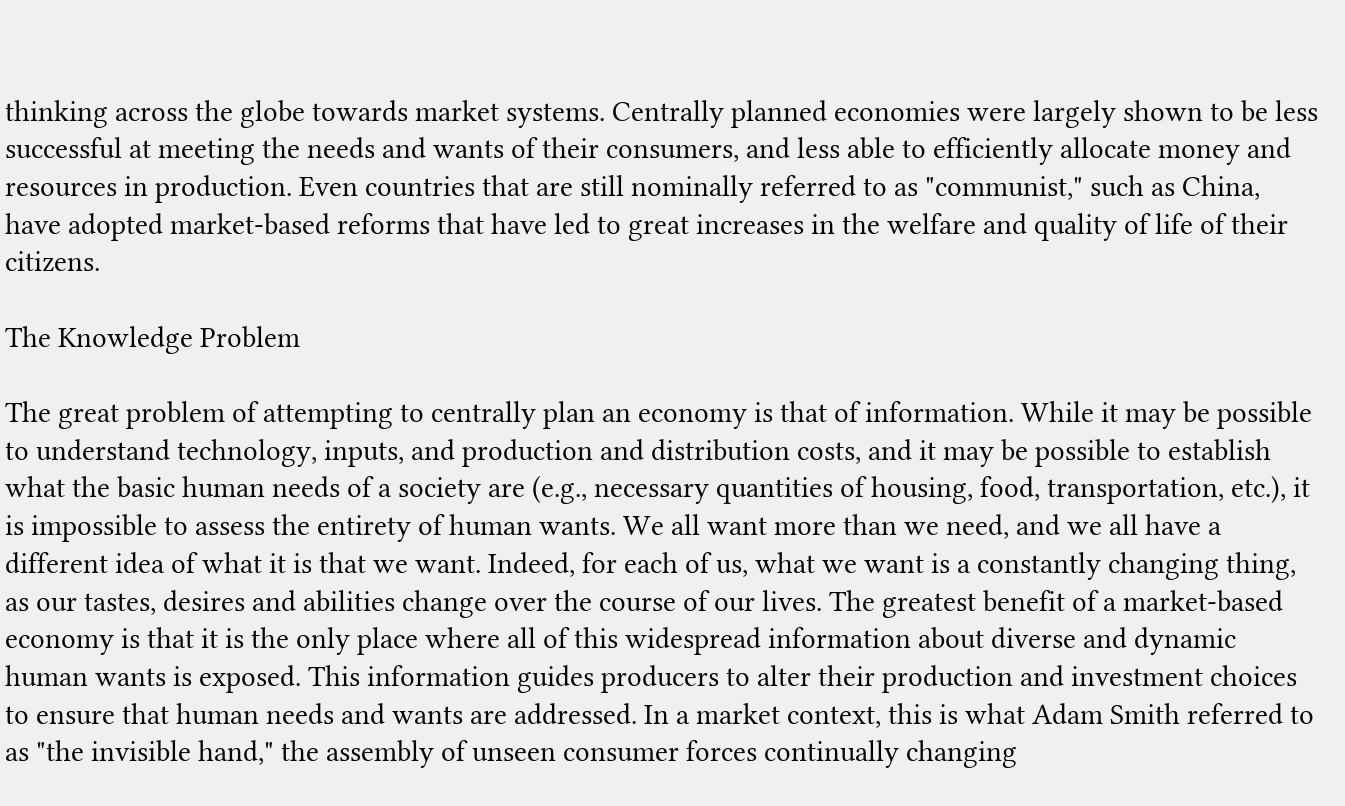thinking across the globe towards market systems. Centrally planned economies were largely shown to be less successful at meeting the needs and wants of their consumers, and less able to efficiently allocate money and resources in production. Even countries that are still nominally referred to as "communist," such as China, have adopted market-based reforms that have led to great increases in the welfare and quality of life of their citizens.

The Knowledge Problem

The great problem of attempting to centrally plan an economy is that of information. While it may be possible to understand technology, inputs, and production and distribution costs, and it may be possible to establish what the basic human needs of a society are (e.g., necessary quantities of housing, food, transportation, etc.), it is impossible to assess the entirety of human wants. We all want more than we need, and we all have a different idea of what it is that we want. Indeed, for each of us, what we want is a constantly changing thing, as our tastes, desires and abilities change over the course of our lives. The greatest benefit of a market-based economy is that it is the only place where all of this widespread information about diverse and dynamic human wants is exposed. This information guides producers to alter their production and investment choices to ensure that human needs and wants are addressed. In a market context, this is what Adam Smith referred to as "the invisible hand," the assembly of unseen consumer forces continually changing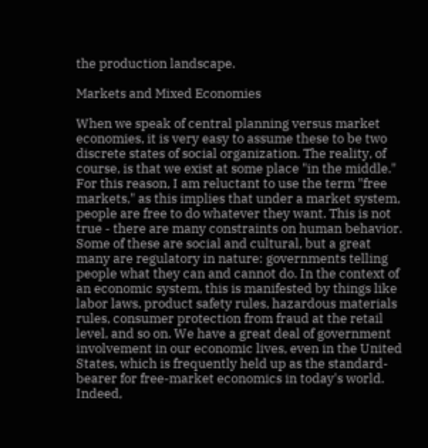the production landscape.

Markets and Mixed Economies

When we speak of central planning versus market economies, it is very easy to assume these to be two discrete states of social organization. The reality, of course, is that we exist at some place "in the middle." For this reason, I am reluctant to use the term "free markets," as this implies that under a market system, people are free to do whatever they want. This is not true - there are many constraints on human behavior. Some of these are social and cultural, but a great many are regulatory in nature: governments telling people what they can and cannot do. In the context of an economic system, this is manifested by things like labor laws, product safety rules, hazardous materials rules, consumer protection from fraud at the retail level, and so on. We have a great deal of government involvement in our economic lives, even in the United States, which is frequently held up as the standard-bearer for free-market economics in today's world. Indeed,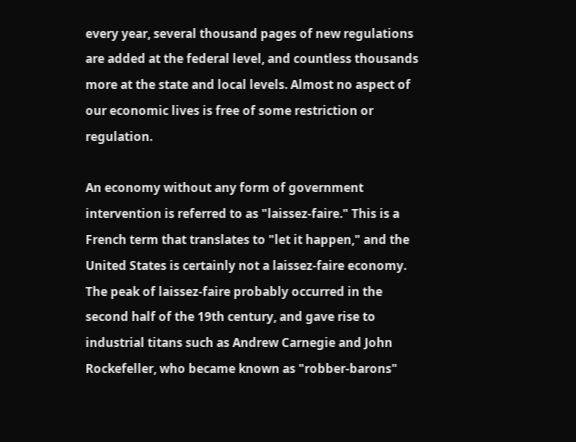every year, several thousand pages of new regulations are added at the federal level, and countless thousands more at the state and local levels. Almost no aspect of our economic lives is free of some restriction or regulation.

An economy without any form of government intervention is referred to as "laissez-faire." This is a French term that translates to "let it happen," and the United States is certainly not a laissez-faire economy. The peak of laissez-faire probably occurred in the second half of the 19th century, and gave rise to industrial titans such as Andrew Carnegie and John Rockefeller, who became known as "robber-barons"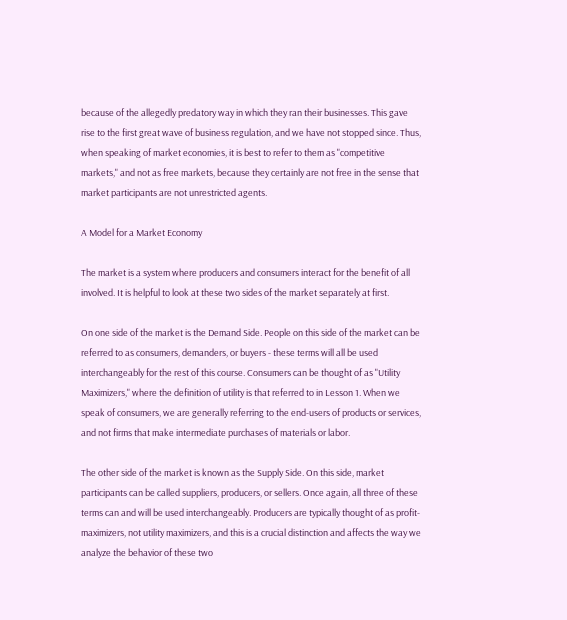because of the allegedly predatory way in which they ran their businesses. This gave rise to the first great wave of business regulation, and we have not stopped since. Thus, when speaking of market economies, it is best to refer to them as "competitive markets," and not as free markets, because they certainly are not free in the sense that market participants are not unrestricted agents.

A Model for a Market Economy

The market is a system where producers and consumers interact for the benefit of all involved. It is helpful to look at these two sides of the market separately at first.

On one side of the market is the Demand Side. People on this side of the market can be referred to as consumers, demanders, or buyers - these terms will all be used interchangeably for the rest of this course. Consumers can be thought of as "Utility Maximizers," where the definition of utility is that referred to in Lesson 1. When we speak of consumers, we are generally referring to the end-users of products or services, and not firms that make intermediate purchases of materials or labor.

The other side of the market is known as the Supply Side. On this side, market participants can be called suppliers, producers, or sellers. Once again, all three of these terms can and will be used interchangeably. Producers are typically thought of as profit-maximizers, not utility maximizers, and this is a crucial distinction and affects the way we analyze the behavior of these two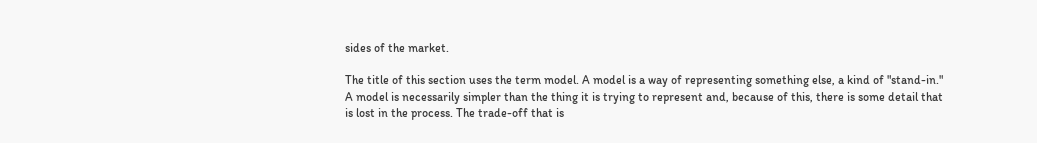sides of the market.

The title of this section uses the term model. A model is a way of representing something else, a kind of "stand-in." A model is necessarily simpler than the thing it is trying to represent and, because of this, there is some detail that is lost in the process. The trade-off that is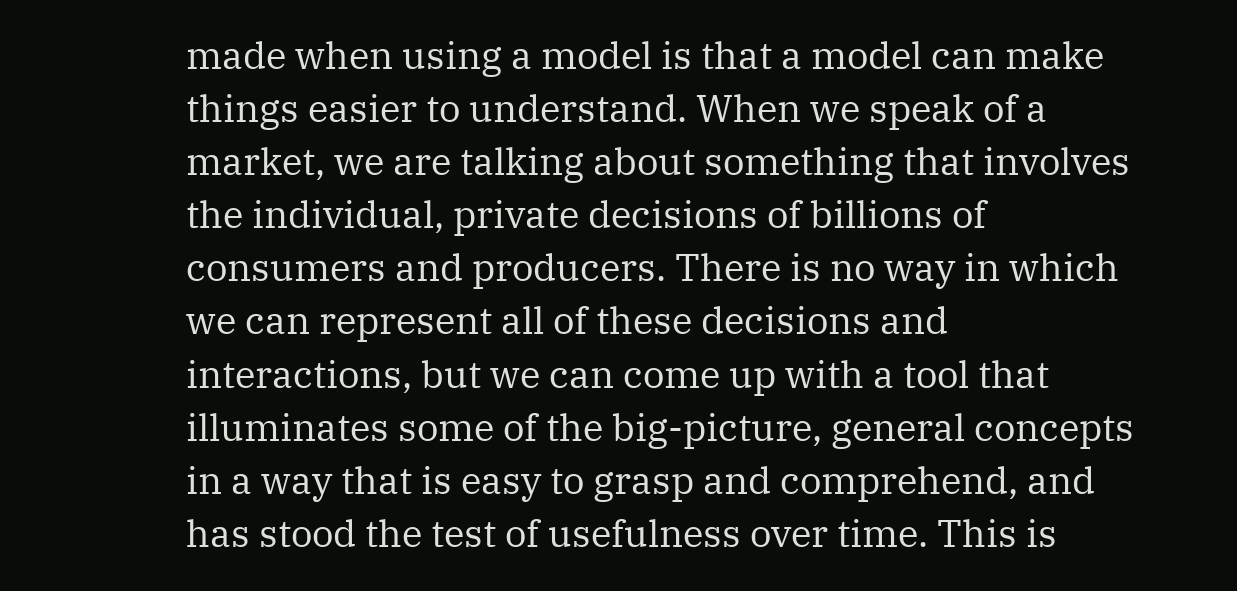made when using a model is that a model can make things easier to understand. When we speak of a market, we are talking about something that involves the individual, private decisions of billions of consumers and producers. There is no way in which we can represent all of these decisions and interactions, but we can come up with a tool that illuminates some of the big-picture, general concepts in a way that is easy to grasp and comprehend, and has stood the test of usefulness over time. This is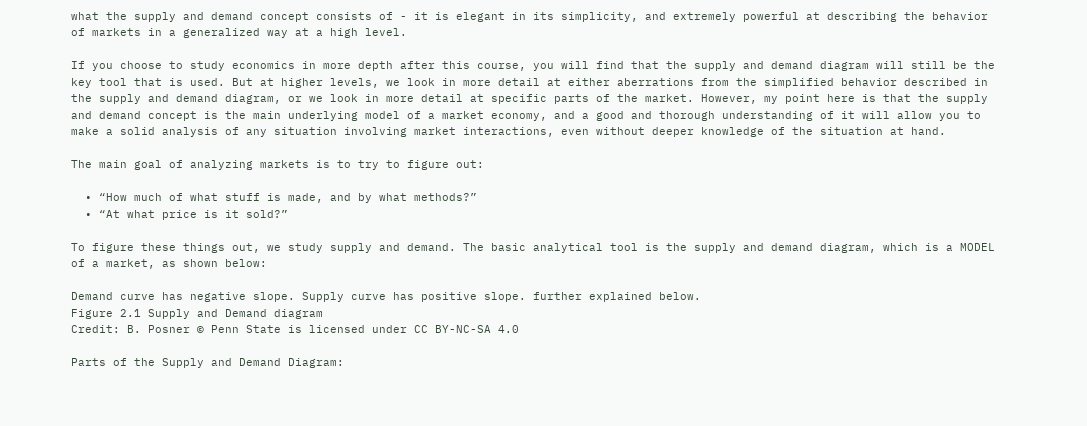what the supply and demand concept consists of - it is elegant in its simplicity, and extremely powerful at describing the behavior of markets in a generalized way at a high level.

If you choose to study economics in more depth after this course, you will find that the supply and demand diagram will still be the key tool that is used. But at higher levels, we look in more detail at either aberrations from the simplified behavior described in the supply and demand diagram, or we look in more detail at specific parts of the market. However, my point here is that the supply and demand concept is the main underlying model of a market economy, and a good and thorough understanding of it will allow you to make a solid analysis of any situation involving market interactions, even without deeper knowledge of the situation at hand.

The main goal of analyzing markets is to try to figure out:

  • “How much of what stuff is made, and by what methods?”
  • “At what price is it sold?”

To figure these things out, we study supply and demand. The basic analytical tool is the supply and demand diagram, which is a MODEL of a market, as shown below:

Demand curve has negative slope. Supply curve has positive slope. further explained below.
Figure 2.1 Supply and Demand diagram
Credit: B. Posner © Penn State is licensed under CC BY-NC-SA 4.0

Parts of the Supply and Demand Diagram: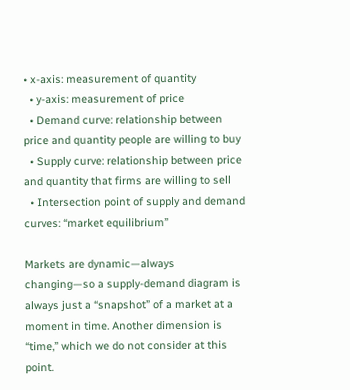• x-axis: measurement of quantity
  • y-axis: measurement of price
  • Demand curve: relationship between price and quantity people are willing to buy
  • Supply curve: relationship between price and quantity that firms are willing to sell
  • Intersection point of supply and demand curves: “market equilibrium”

Markets are dynamic—always changing—so a supply-demand diagram is always just a “snapshot” of a market at a moment in time. Another dimension is “time,” which we do not consider at this point.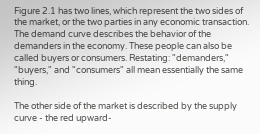Figure 2.1 has two lines, which represent the two sides of the market, or the two parties in any economic transaction. The demand curve describes the behavior of the demanders in the economy. These people can also be called buyers or consumers. Restating: "demanders," "buyers," and "consumers" all mean essentially the same thing.

The other side of the market is described by the supply curve - the red upward-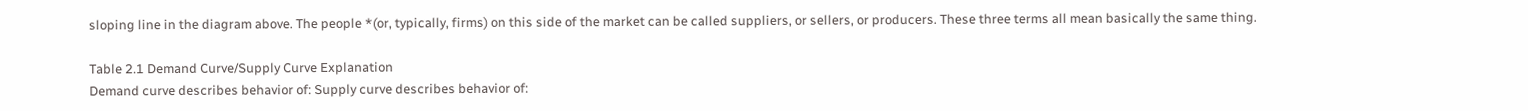sloping line in the diagram above. The people *(or, typically, firms) on this side of the market can be called suppliers, or sellers, or producers. These three terms all mean basically the same thing.

Table 2.1 Demand Curve/Supply Curve Explanation
Demand curve describes behavior of: Supply curve describes behavior of: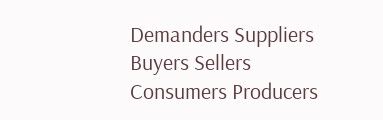Demanders Suppliers
Buyers Sellers
Consumers Producers